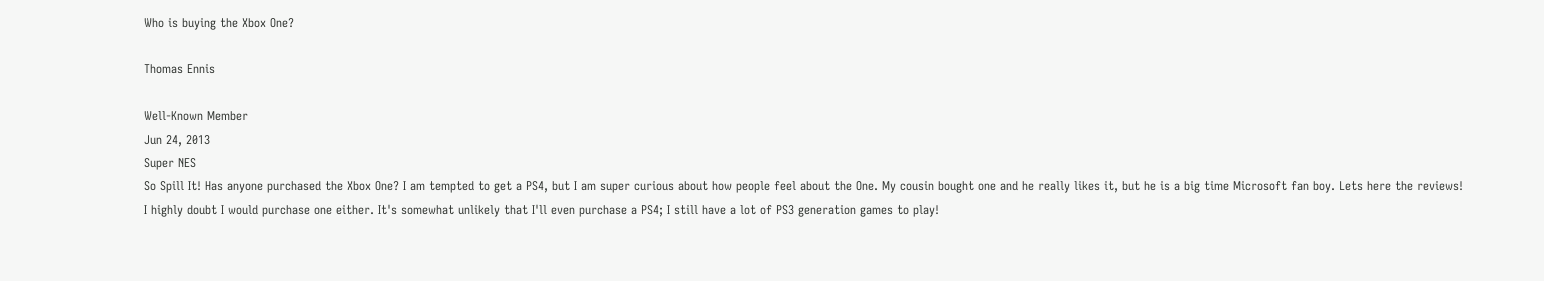Who is buying the Xbox One?

Thomas Ennis

Well-Known Member
Jun 24, 2013
Super NES
So Spill It! Has anyone purchased the Xbox One? I am tempted to get a PS4, but I am super curious about how people feel about the One. My cousin bought one and he really likes it, but he is a big time Microsoft fan boy. Lets here the reviews!
I highly doubt I would purchase one either. It's somewhat unlikely that I'll even purchase a PS4; I still have a lot of PS3 generation games to play!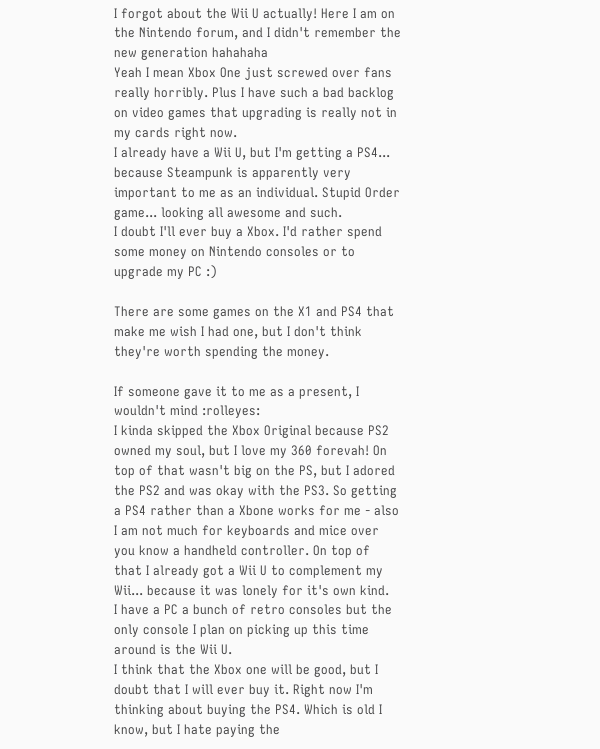I forgot about the Wii U actually! Here I am on the Nintendo forum, and I didn't remember the new generation hahahaha
Yeah I mean Xbox One just screwed over fans really horribly. Plus I have such a bad backlog on video games that upgrading is really not in my cards right now.
I already have a Wii U, but I'm getting a PS4... because Steampunk is apparently very important to me as an individual. Stupid Order game... looking all awesome and such.
I doubt I'll ever buy a Xbox. I'd rather spend some money on Nintendo consoles or to upgrade my PC :)

There are some games on the X1 and PS4 that make me wish I had one, but I don't think they're worth spending the money.

If someone gave it to me as a present, I wouldn't mind :rolleyes:
I kinda skipped the Xbox Original because PS2 owned my soul, but I love my 360 forevah! On top of that wasn't big on the PS, but I adored the PS2 and was okay with the PS3. So getting a PS4 rather than a Xbone works for me - also I am not much for keyboards and mice over you know a handheld controller. On top of that I already got a Wii U to complement my Wii... because it was lonely for it's own kind.
I have a PC a bunch of retro consoles but the only console I plan on picking up this time around is the Wii U.
I think that the Xbox one will be good, but I doubt that I will ever buy it. Right now I'm thinking about buying the PS4. Which is old I know, but I hate paying the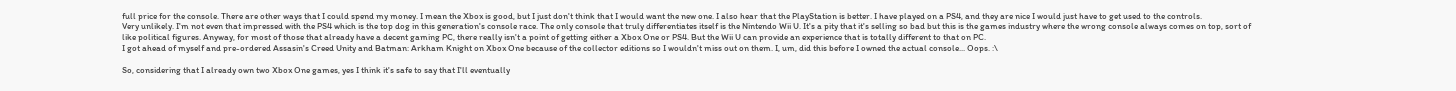full price for the console. There are other ways that I could spend my money. I mean the Xbox is good, but I just don't think that I would want the new one. I also hear that the PlayStation is better. I have played on a PS4, and they are nice I would just have to get used to the controls.
Very unlikely. I'm not even that impressed with the PS4 which is the top dog in this generation's console race. The only console that truly differentiates itself is the Nintendo Wii U. It's a pity that it's selling so bad but this is the games industry where the wrong console always comes on top, sort of like political figures. Anyway, for most of those that already have a decent gaming PC, there really isn't a point of getting either a Xbox One or PS4. But the Wii U can provide an experience that is totally different to that on PC.
I got ahead of myself and pre-ordered Assasin's Creed Unity and Batman: Arkham Knight on Xbox One because of the collector editions so I wouldn't miss out on them. I, um, did this before I owned the actual console... Oops. :\

So, considering that I already own two Xbox One games, yes I think it's safe to say that I'll eventually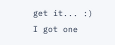get it... :)
I got one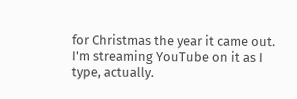for Christmas the year it came out. I'm streaming YouTube on it as I type, actually.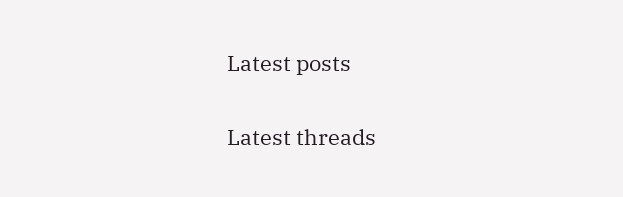Latest posts

Latest threads